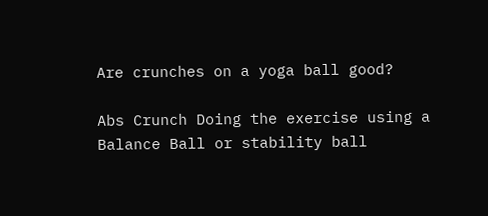Are crunches on a yoga ball good?

Abs Crunch Doing the exercise using a Balance Ball or stability ball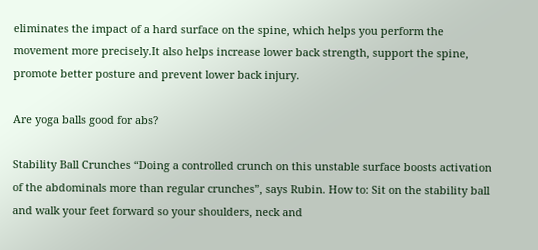eliminates the impact of a hard surface on the spine, which helps you perform the movement more precisely.It also helps increase lower back strength, support the spine, promote better posture and prevent lower back injury.

Are yoga balls good for abs?

Stability Ball Crunches “Doing a controlled crunch on this unstable surface boosts activation of the abdominals more than regular crunches”, says Rubin. How to: Sit on the stability ball and walk your feet forward so your shoulders, neck and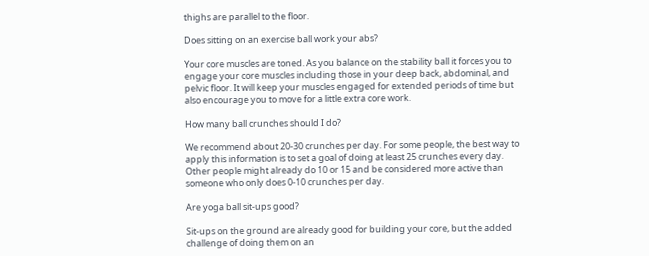thighs are parallel to the floor.

Does sitting on an exercise ball work your abs?

Your core muscles are toned. As you balance on the stability ball it forces you to engage your core muscles including those in your deep back, abdominal, and pelvic floor. It will keep your muscles engaged for extended periods of time but also encourage you to move for a little extra core work.

How many ball crunches should I do?

We recommend about 20-30 crunches per day. For some people, the best way to apply this information is to set a goal of doing at least 25 crunches every day. Other people might already do 10 or 15 and be considered more active than someone who only does 0-10 crunches per day.

Are yoga ball sit-ups good?

Sit-ups on the ground are already good for building your core, but the added challenge of doing them on an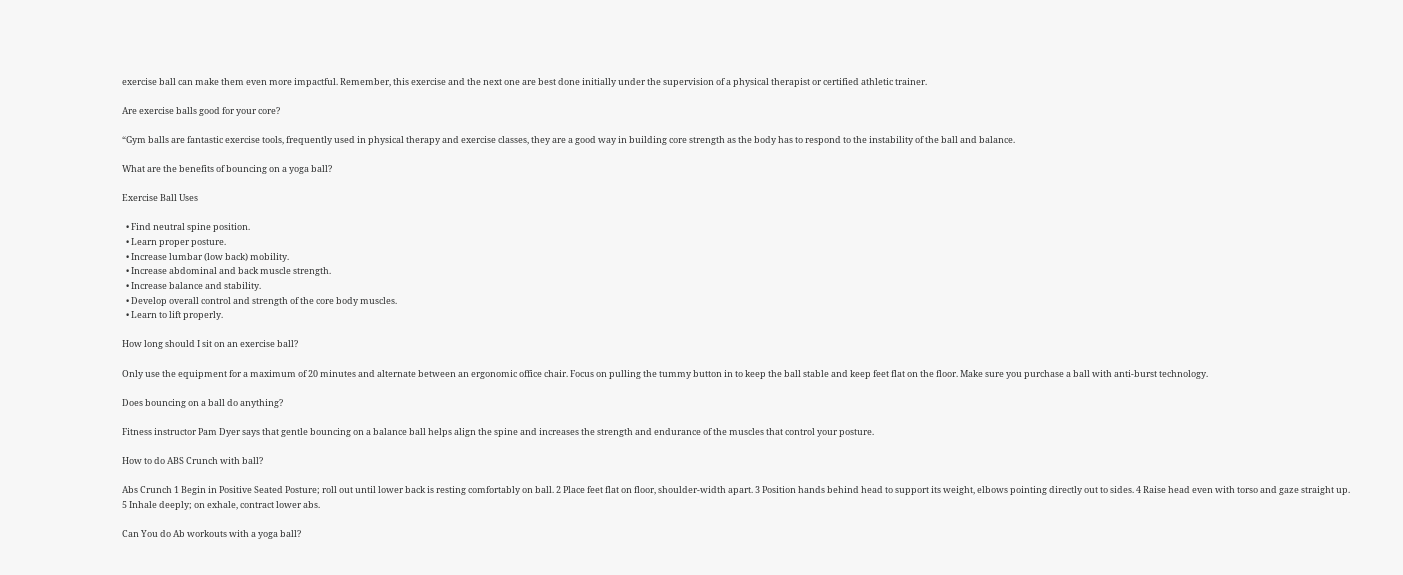exercise ball can make them even more impactful. Remember, this exercise and the next one are best done initially under the supervision of a physical therapist or certified athletic trainer.

Are exercise balls good for your core?

“Gym balls are fantastic exercise tools, frequently used in physical therapy and exercise classes, they are a good way in building core strength as the body has to respond to the instability of the ball and balance.

What are the benefits of bouncing on a yoga ball?

Exercise Ball Uses

  • Find neutral spine position.
  • Learn proper posture.
  • Increase lumbar (low back) mobility.
  • Increase abdominal and back muscle strength.
  • Increase balance and stability.
  • Develop overall control and strength of the core body muscles.
  • Learn to lift properly.

How long should I sit on an exercise ball?

Only use the equipment for a maximum of 20 minutes and alternate between an ergonomic office chair. Focus on pulling the tummy button in to keep the ball stable and keep feet flat on the floor. Make sure you purchase a ball with anti-burst technology.

Does bouncing on a ball do anything?

Fitness instructor Pam Dyer says that gentle bouncing on a balance ball helps align the spine and increases the strength and endurance of the muscles that control your posture.

How to do ABS Crunch with ball?

Abs Crunch 1 Begin in Positive Seated Posture; roll out until lower back is resting comfortably on ball. 2 Place feet flat on floor, shoulder-width apart. 3 Position hands behind head to support its weight, elbows pointing directly out to sides. 4 Raise head even with torso and gaze straight up. 5 Inhale deeply; on exhale, contract lower abs.

Can You do Ab workouts with a yoga ball?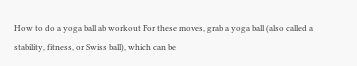How to do a yoga ball ab workout For these moves, grab a yoga ball (also called a stability, fitness, or Swiss ball), which can be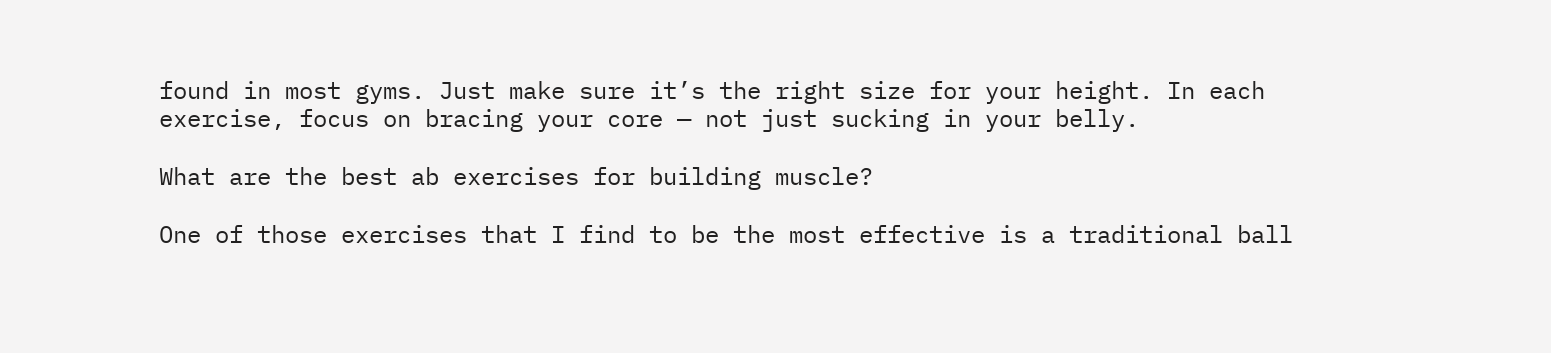found in most gyms. Just make sure it’s the right size for your height. In each exercise, focus on bracing your core — not just sucking in your belly.

What are the best ab exercises for building muscle?

One of those exercises that I find to be the most effective is a traditional ball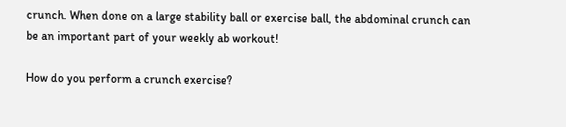crunch. When done on a large stability ball or exercise ball, the abdominal crunch can be an important part of your weekly ab workout!

How do you perform a crunch exercise?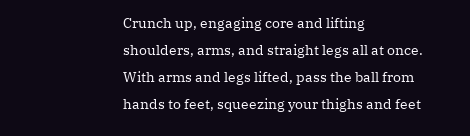Crunch up, engaging core and lifting shoulders, arms, and straight legs all at once. With arms and legs lifted, pass the ball from hands to feet, squeezing your thighs and feet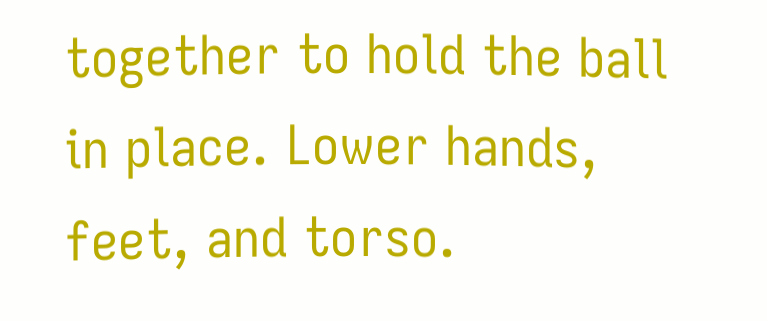together to hold the ball in place. Lower hands, feet, and torso.